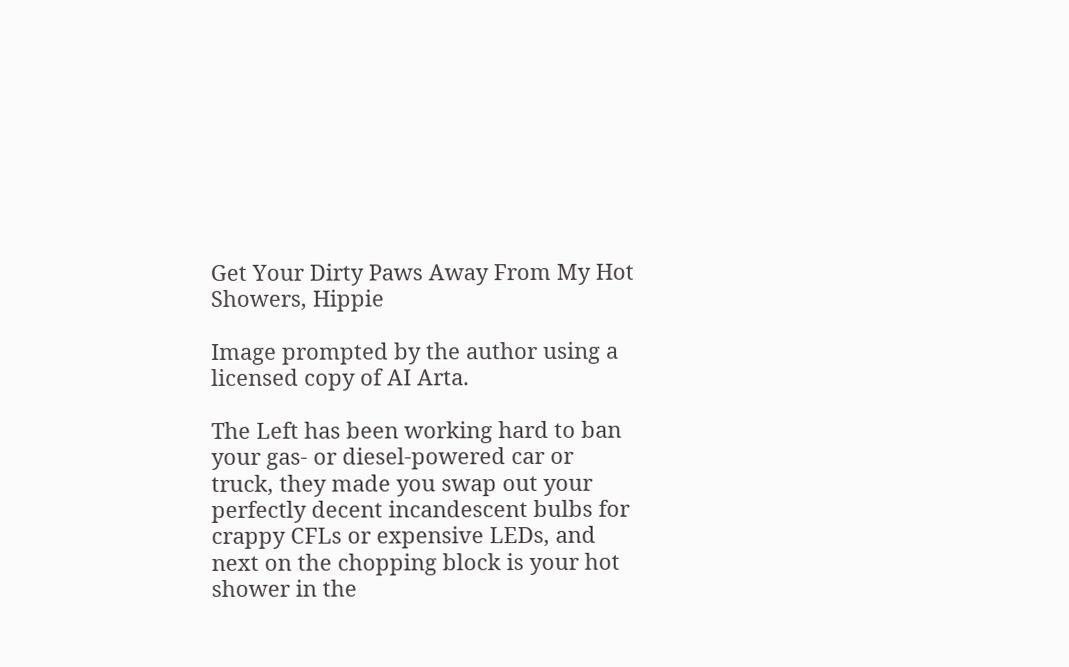Get Your Dirty Paws Away From My Hot Showers, Hippie

Image prompted by the author using a licensed copy of AI Arta.

The Left has been working hard to ban your gas- or diesel-powered car or truck, they made you swap out your perfectly decent incandescent bulbs for crappy CFLs or expensive LEDs, and next on the chopping block is your hot shower in the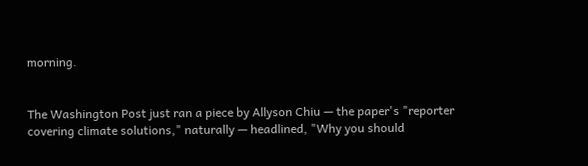morning.


The Washington Post just ran a piece by Allyson Chiu — the paper's "reporter covering climate solutions," naturally — headlined, "Why you should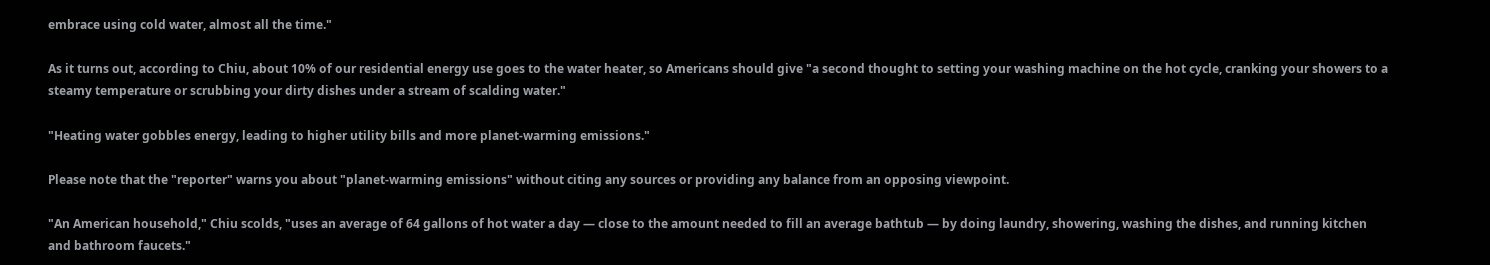embrace using cold water, almost all the time."

As it turns out, according to Chiu, about 10% of our residential energy use goes to the water heater, so Americans should give "a second thought to setting your washing machine on the hot cycle, cranking your showers to a steamy temperature or scrubbing your dirty dishes under a stream of scalding water."

"Heating water gobbles energy, leading to higher utility bills and more planet-warming emissions."

Please note that the "reporter" warns you about "planet-warming emissions" without citing any sources or providing any balance from an opposing viewpoint.

"An American household," Chiu scolds, "uses an average of 64 gallons of hot water a day — close to the amount needed to fill an average bathtub — by doing laundry, showering, washing the dishes, and running kitchen and bathroom faucets."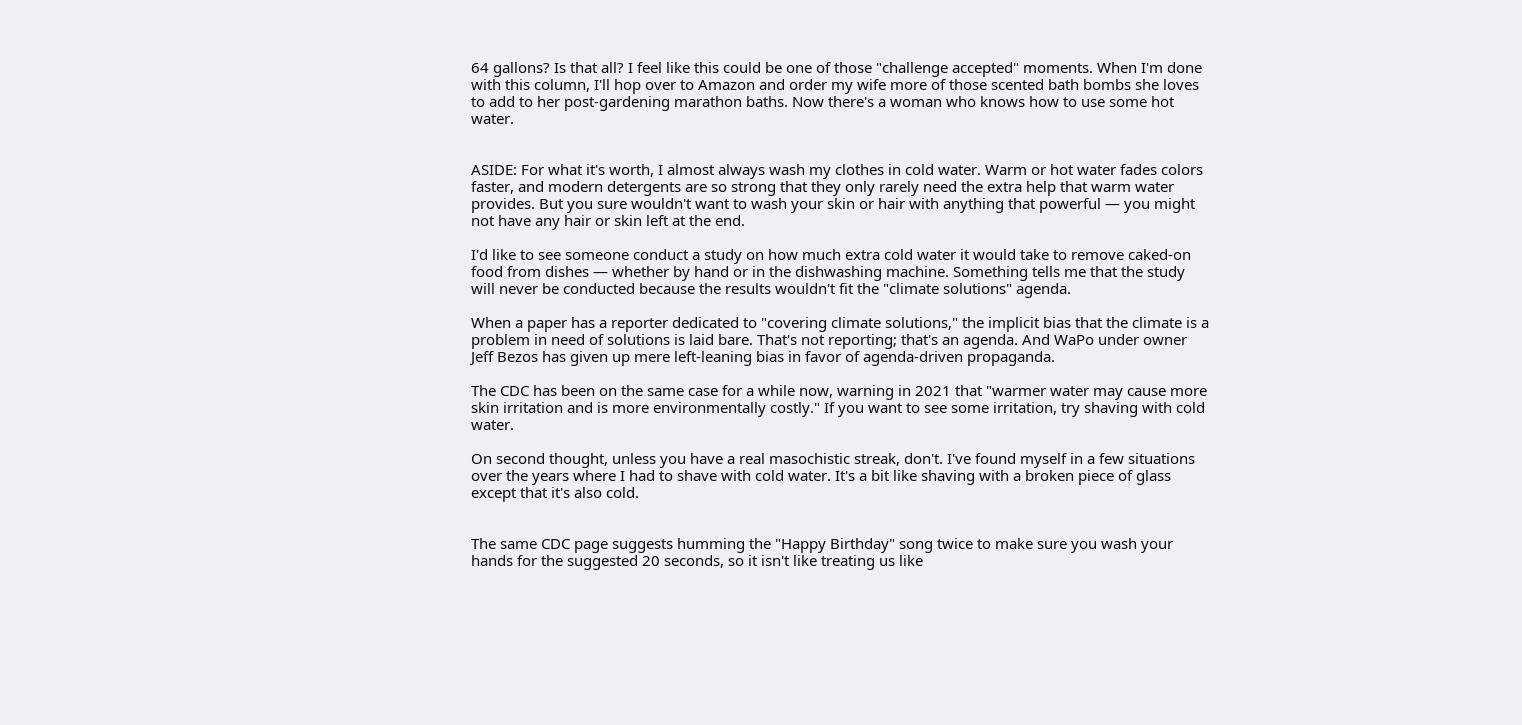64 gallons? Is that all? I feel like this could be one of those "challenge accepted" moments. When I'm done with this column, I'll hop over to Amazon and order my wife more of those scented bath bombs she loves to add to her post-gardening marathon baths. Now there's a woman who knows how to use some hot water.


ASIDE: For what it's worth, I almost always wash my clothes in cold water. Warm or hot water fades colors faster, and modern detergents are so strong that they only rarely need the extra help that warm water provides. But you sure wouldn't want to wash your skin or hair with anything that powerful — you might not have any hair or skin left at the end.

I'd like to see someone conduct a study on how much extra cold water it would take to remove caked-on food from dishes — whether by hand or in the dishwashing machine. Something tells me that the study will never be conducted because the results wouldn't fit the "climate solutions" agenda.

When a paper has a reporter dedicated to "covering climate solutions," the implicit bias that the climate is a problem in need of solutions is laid bare. That's not reporting; that's an agenda. And WaPo under owner Jeff Bezos has given up mere left-leaning bias in favor of agenda-driven propaganda.

The CDC has been on the same case for a while now, warning in 2021 that "warmer water may cause more skin irritation and is more environmentally costly." If you want to see some irritation, try shaving with cold water.

On second thought, unless you have a real masochistic streak, don't. I've found myself in a few situations over the years where I had to shave with cold water. It's a bit like shaving with a broken piece of glass except that it's also cold.


The same CDC page suggests humming the "Happy Birthday" song twice to make sure you wash your hands for the suggested 20 seconds, so it isn't like treating us like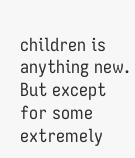children is anything new. But except for some extremely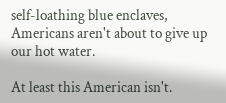self-loathing blue enclaves, Americans aren't about to give up our hot water.

At least this American isn't.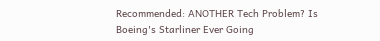Recommended: ANOTHER Tech Problem? Is Boeing's Starliner Ever Going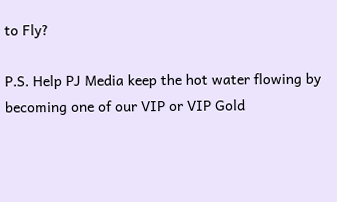to Fly?

P.S. Help PJ Media keep the hot water flowing by becoming one of our VIP or VIP Gold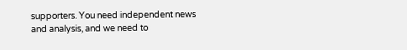supporters. You need independent news and analysis, and we need to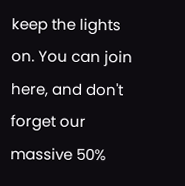keep the lights on. You can join here, and don't forget our massive 50%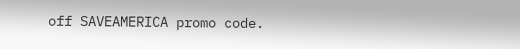off SAVEAMERICA promo code.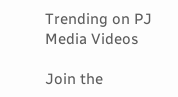Trending on PJ Media Videos

Join the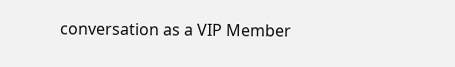conversation as a VIP Member